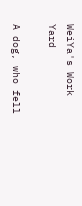WeiYa's Work Yard

A dog, who fell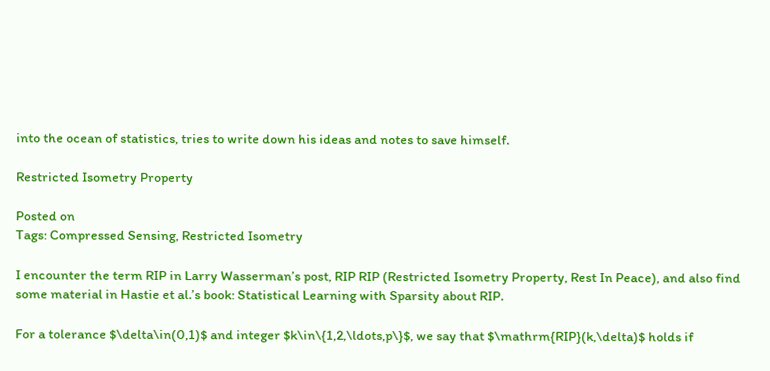into the ocean of statistics, tries to write down his ideas and notes to save himself.

Restricted Isometry Property

Posted on
Tags: Compressed Sensing, Restricted Isometry

I encounter the term RIP in Larry Wasserman’s post, RIP RIP (Restricted Isometry Property, Rest In Peace), and also find some material in Hastie et al.’s book: Statistical Learning with Sparsity about RIP.

For a tolerance $\delta\in(0,1)$ and integer $k\in\{1,2,\ldots,p\}$, we say that $\mathrm{RIP}(k,\delta)$ holds if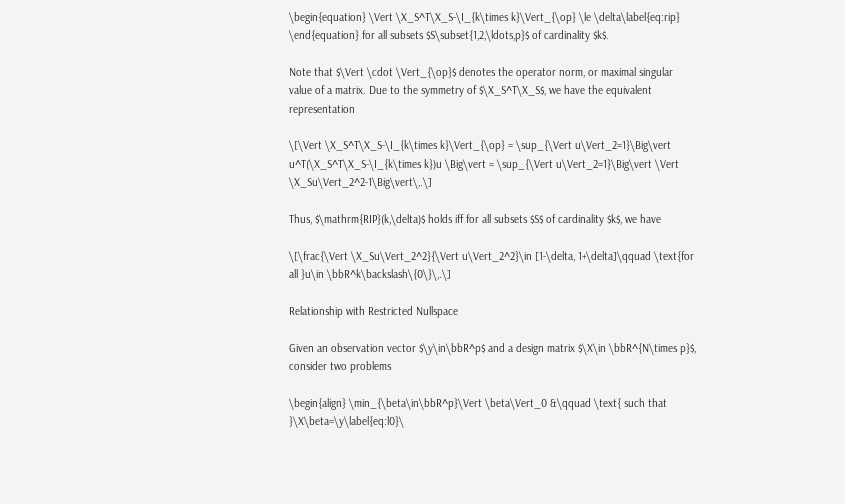\begin{equation} \Vert \X_S^T\X_S-\I_{k\times k}\Vert_{\op} \le \delta\label{eq:rip} \end{equation} for all subsets $S\subset{1,2,\ldots,p}$ of cardinality $k$.

Note that $\Vert \cdot \Vert_{\op}$ denotes the operator norm, or maximal singular value of a matrix. Due to the symmetry of $\X_S^T\X_S$, we have the equivalent representation

\[\Vert \X_S^T\X_S-\I_{k\times k}\Vert_{\op} = \sup_{\Vert u\Vert_2=1}\Big\vert u^T(\X_S^T\X_S-\I_{k\times k})u \Big\vert = \sup_{\Vert u\Vert_2=1}\Big\vert \Vert \X_Su\Vert_2^2-1\Big\vert\,.\]

Thus, $\mathrm{RIP}(k,\delta)$ holds iff for all subsets $S$ of cardinality $k$, we have

\[\frac{\Vert \X_Su\Vert_2^2}{\Vert u\Vert_2^2}\in [1-\delta, 1+\delta]\qquad \text{for all }u\in \bbR^k\backslash\{0\}\,.\]

Relationship with Restricted Nullspace

Given an observation vector $\y\in\bbR^p$ and a design matrix $\X\in \bbR^{N\times p}$, consider two problems

\begin{align} \min_{\beta\in\bbR^p}\Vert \beta\Vert_0 &\qquad \text{ such that }\X\beta=\y\label{eq:l0}\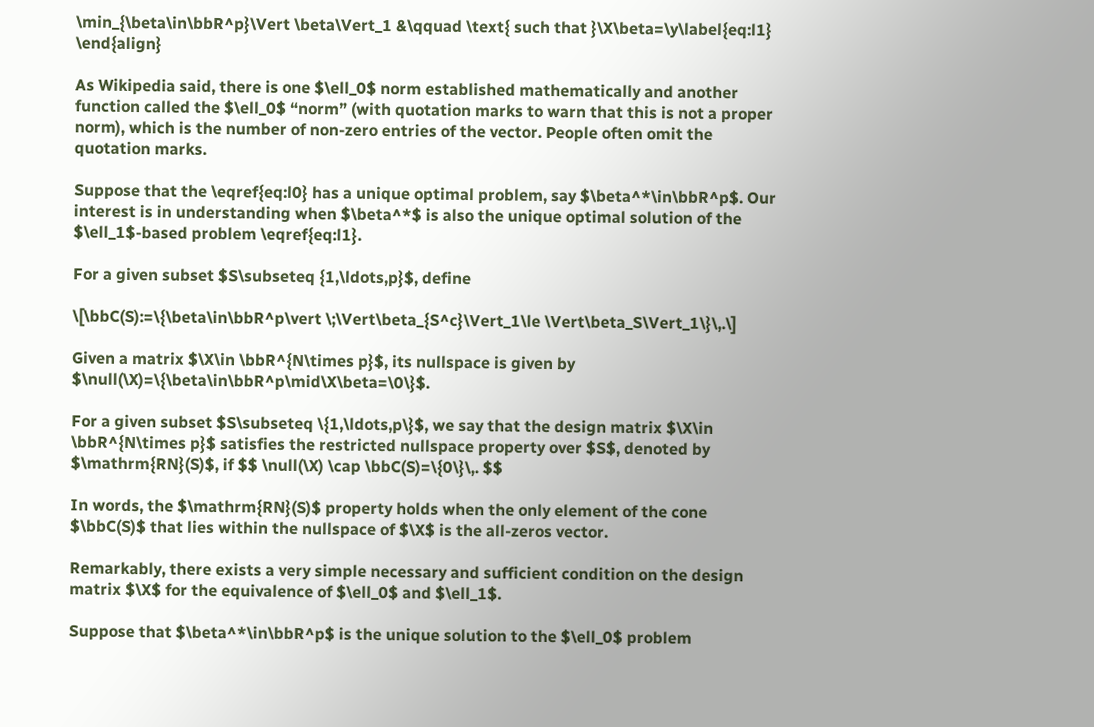\min_{\beta\in\bbR^p}\Vert \beta\Vert_1 &\qquad \text{ such that }\X\beta=\y\label{eq:l1} \end{align}

As Wikipedia said, there is one $\ell_0$ norm established mathematically and another function called the $\ell_0$ “norm” (with quotation marks to warn that this is not a proper norm), which is the number of non-zero entries of the vector. People often omit the quotation marks.

Suppose that the \eqref{eq:l0} has a unique optimal problem, say $\beta^*\in\bbR^p$. Our interest is in understanding when $\beta^*$ is also the unique optimal solution of the $\ell_1$-based problem \eqref{eq:l1}.

For a given subset $S\subseteq {1,\ldots,p}$, define

\[\bbC(S):=\{\beta\in\bbR^p\vert \;\Vert\beta_{S^c}\Vert_1\le \Vert\beta_S\Vert_1\}\,.\]

Given a matrix $\X\in \bbR^{N\times p}$, its nullspace is given by $\null(\X)=\{\beta\in\bbR^p\mid\X\beta=\0\}$.

For a given subset $S\subseteq \{1,\ldots,p\}$, we say that the design matrix $\X\in \bbR^{N\times p}$ satisfies the restricted nullspace property over $S$, denoted by $\mathrm{RN}(S)$, if $$ \null(\X) \cap \bbC(S)=\{0\}\,. $$

In words, the $\mathrm{RN}(S)$ property holds when the only element of the cone $\bbC(S)$ that lies within the nullspace of $\X$ is the all-zeros vector.

Remarkably, there exists a very simple necessary and sufficient condition on the design matrix $\X$ for the equivalence of $\ell_0$ and $\ell_1$.

Suppose that $\beta^*\in\bbR^p$ is the unique solution to the $\ell_0$ problem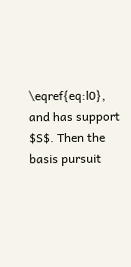\eqref{eq:l0}, and has support $S$. Then the basis pursuit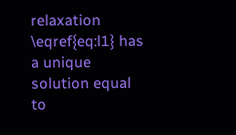relaxation \eqref{eq:l1} has a unique solution equal to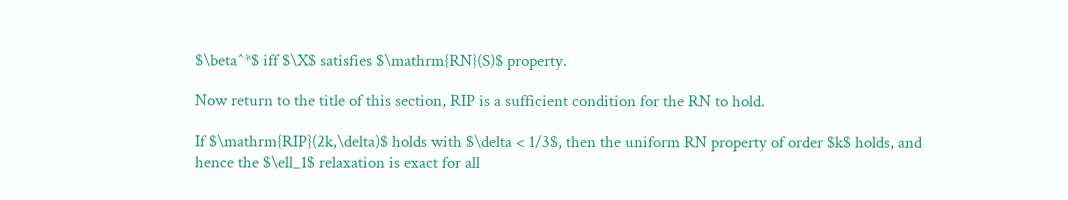$\beta^*$ iff $\X$ satisfies $\mathrm{RN}(S)$ property.

Now return to the title of this section, RIP is a sufficient condition for the RN to hold.

If $\mathrm{RIP}(2k,\delta)$ holds with $\delta < 1/3$, then the uniform RN property of order $k$ holds, and hence the $\ell_1$ relaxation is exact for all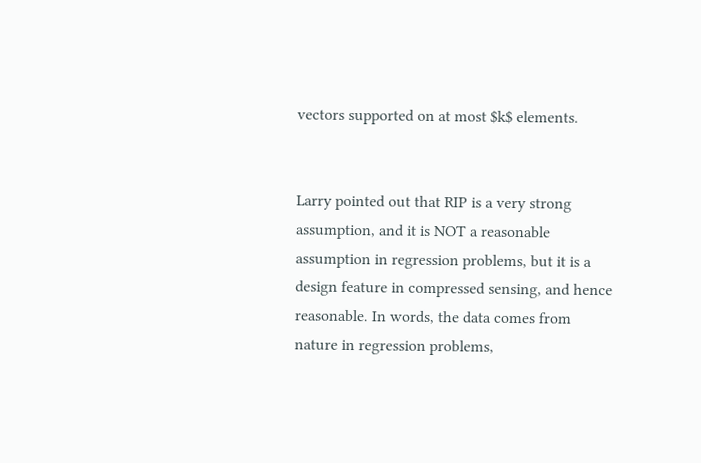vectors supported on at most $k$ elements.


Larry pointed out that RIP is a very strong assumption, and it is NOT a reasonable assumption in regression problems, but it is a design feature in compressed sensing, and hence reasonable. In words, the data comes from nature in regression problems,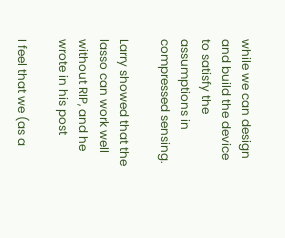while we can design and build the device to satisfy the assumptions in compressed sensing.

Larry showed that the lasso can work well without RIP, and he wrote in his post

I feel that we (as a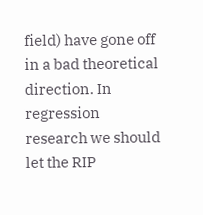field) have gone off in a bad theoretical direction. In regression research we should let the RIP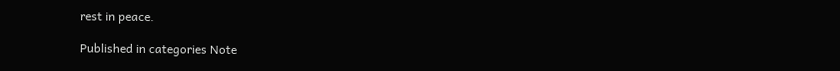rest in peace.

Published in categories Note